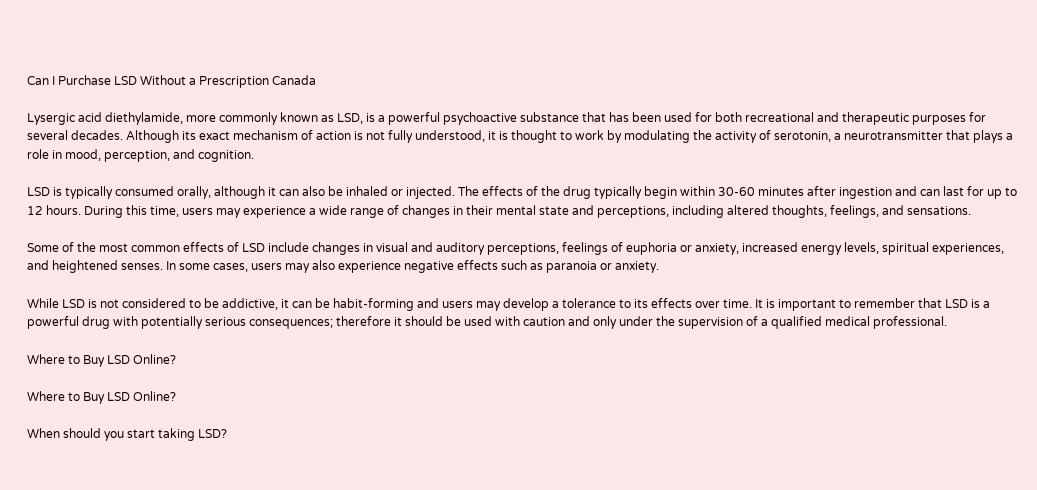Can I Purchase LSD Without a Prescription Canada

Lysergic acid diethylamide, more commonly known as LSD, is a powerful psychoactive substance that has been used for both recreational and therapeutic purposes for several decades. Although its exact mechanism of action is not fully understood, it is thought to work by modulating the activity of serotonin, a neurotransmitter that plays a role in mood, perception, and cognition.

LSD is typically consumed orally, although it can also be inhaled or injected. The effects of the drug typically begin within 30-60 minutes after ingestion and can last for up to 12 hours. During this time, users may experience a wide range of changes in their mental state and perceptions, including altered thoughts, feelings, and sensations.

Some of the most common effects of LSD include changes in visual and auditory perceptions, feelings of euphoria or anxiety, increased energy levels, spiritual experiences, and heightened senses. In some cases, users may also experience negative effects such as paranoia or anxiety.

While LSD is not considered to be addictive, it can be habit-forming and users may develop a tolerance to its effects over time. It is important to remember that LSD is a powerful drug with potentially serious consequences; therefore it should be used with caution and only under the supervision of a qualified medical professional.

Where to Buy LSD Online?

Where to Buy LSD Online?

When should you start taking LSD?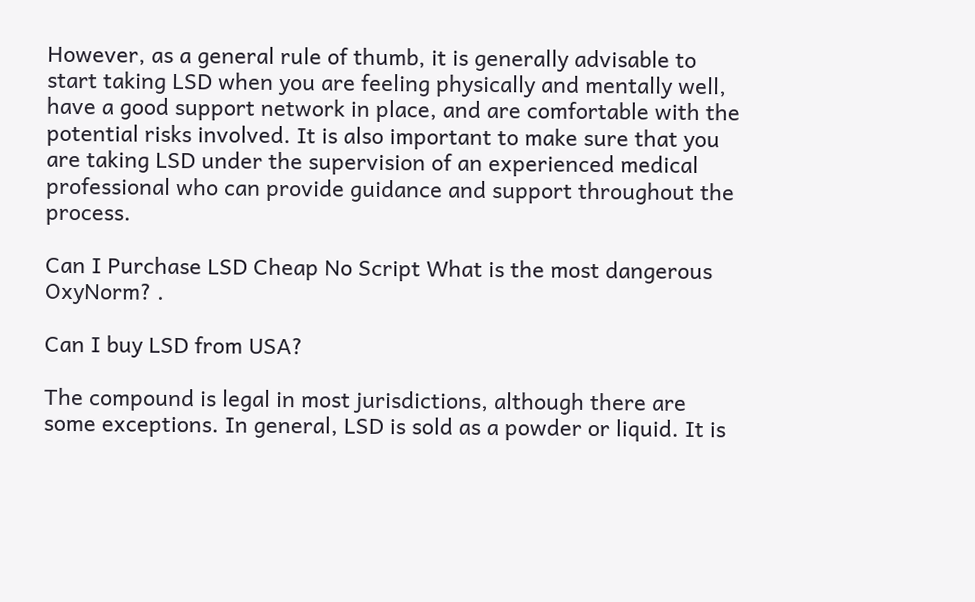However, as a general rule of thumb, it is generally advisable to start taking LSD when you are feeling physically and mentally well, have a good support network in place, and are comfortable with the potential risks involved. It is also important to make sure that you are taking LSD under the supervision of an experienced medical professional who can provide guidance and support throughout the process.

Can I Purchase LSD Cheap No Script What is the most dangerous OxyNorm? .

Can I buy LSD from USA?

The compound is legal in most jurisdictions, although there are some exceptions. In general, LSD is sold as a powder or liquid. It is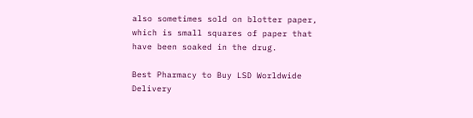also sometimes sold on blotter paper, which is small squares of paper that have been soaked in the drug.

Best Pharmacy to Buy LSD Worldwide Delivery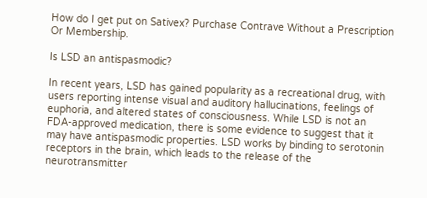How do I get put on Sativex? Purchase Contrave Without a Prescription Or Membership.

Is LSD an antispasmodic?

In recent years, LSD has gained popularity as a recreational drug, with users reporting intense visual and auditory hallucinations, feelings of euphoria, and altered states of consciousness. While LSD is not an FDA-approved medication, there is some evidence to suggest that it may have antispasmodic properties. LSD works by binding to serotonin receptors in the brain, which leads to the release of the neurotransmitter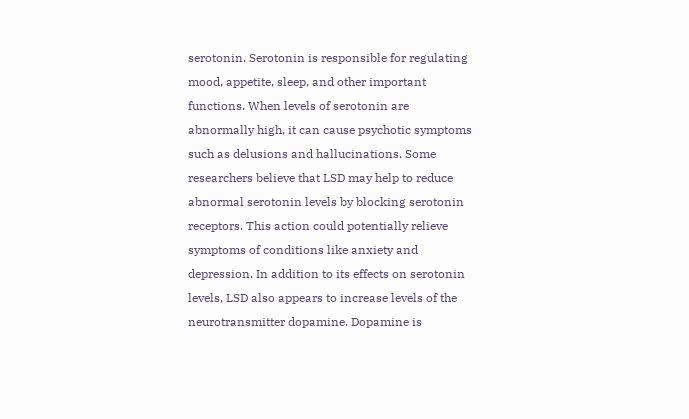serotonin. Serotonin is responsible for regulating mood, appetite, sleep, and other important functions. When levels of serotonin are abnormally high, it can cause psychotic symptoms such as delusions and hallucinations. Some researchers believe that LSD may help to reduce abnormal serotonin levels by blocking serotonin receptors. This action could potentially relieve symptoms of conditions like anxiety and depression. In addition to its effects on serotonin levels, LSD also appears to increase levels of the neurotransmitter dopamine. Dopamine is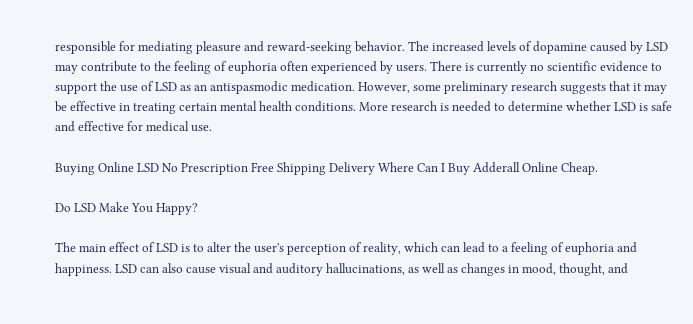responsible for mediating pleasure and reward-seeking behavior. The increased levels of dopamine caused by LSD may contribute to the feeling of euphoria often experienced by users. There is currently no scientific evidence to support the use of LSD as an antispasmodic medication. However, some preliminary research suggests that it may be effective in treating certain mental health conditions. More research is needed to determine whether LSD is safe and effective for medical use.

Buying Online LSD No Prescription Free Shipping Delivery Where Can I Buy Adderall Online Cheap.

Do LSD Make You Happy?

The main effect of LSD is to alter the user's perception of reality, which can lead to a feeling of euphoria and happiness. LSD can also cause visual and auditory hallucinations, as well as changes in mood, thought, and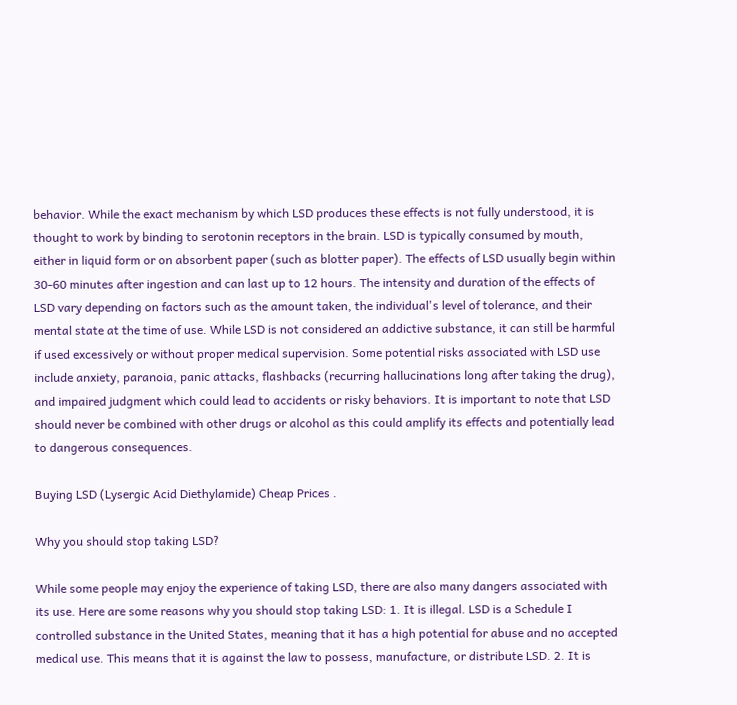behavior. While the exact mechanism by which LSD produces these effects is not fully understood, it is thought to work by binding to serotonin receptors in the brain. LSD is typically consumed by mouth, either in liquid form or on absorbent paper (such as blotter paper). The effects of LSD usually begin within 30-60 minutes after ingestion and can last up to 12 hours. The intensity and duration of the effects of LSD vary depending on factors such as the amount taken, the individual's level of tolerance, and their mental state at the time of use. While LSD is not considered an addictive substance, it can still be harmful if used excessively or without proper medical supervision. Some potential risks associated with LSD use include anxiety, paranoia, panic attacks, flashbacks (recurring hallucinations long after taking the drug), and impaired judgment which could lead to accidents or risky behaviors. It is important to note that LSD should never be combined with other drugs or alcohol as this could amplify its effects and potentially lead to dangerous consequences.

Buying LSD (Lysergic Acid Diethylamide) Cheap Prices .

Why you should stop taking LSD?

While some people may enjoy the experience of taking LSD, there are also many dangers associated with its use. Here are some reasons why you should stop taking LSD: 1. It is illegal. LSD is a Schedule I controlled substance in the United States, meaning that it has a high potential for abuse and no accepted medical use. This means that it is against the law to possess, manufacture, or distribute LSD. 2. It is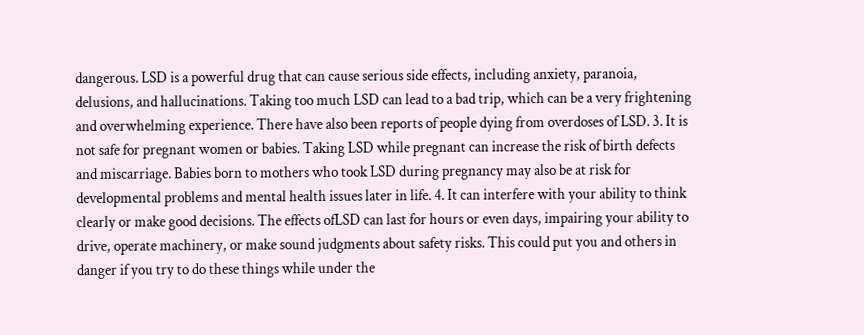dangerous. LSD is a powerful drug that can cause serious side effects, including anxiety, paranoia, delusions, and hallucinations. Taking too much LSD can lead to a bad trip, which can be a very frightening and overwhelming experience. There have also been reports of people dying from overdoses of LSD. 3. It is not safe for pregnant women or babies. Taking LSD while pregnant can increase the risk of birth defects and miscarriage. Babies born to mothers who took LSD during pregnancy may also be at risk for developmental problems and mental health issues later in life. 4. It can interfere with your ability to think clearly or make good decisions. The effects ofLSD can last for hours or even days, impairing your ability to drive, operate machinery, or make sound judgments about safety risks. This could put you and others in danger if you try to do these things while under the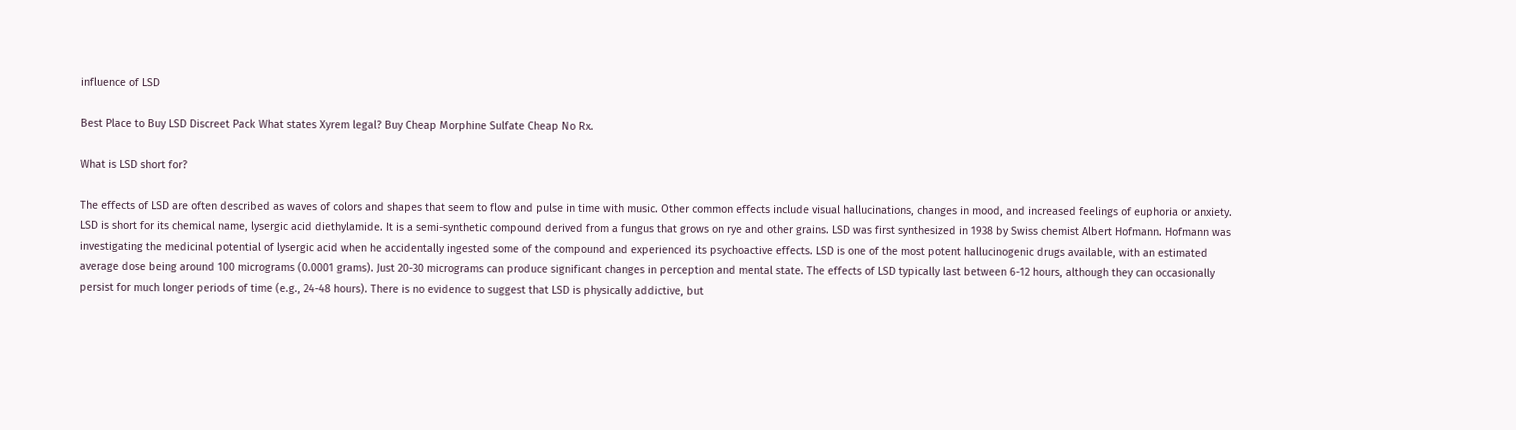influence of LSD

Best Place to Buy LSD Discreet Pack What states Xyrem legal? Buy Cheap Morphine Sulfate Cheap No Rx.

What is LSD short for?

The effects of LSD are often described as waves of colors and shapes that seem to flow and pulse in time with music. Other common effects include visual hallucinations, changes in mood, and increased feelings of euphoria or anxiety. LSD is short for its chemical name, lysergic acid diethylamide. It is a semi-synthetic compound derived from a fungus that grows on rye and other grains. LSD was first synthesized in 1938 by Swiss chemist Albert Hofmann. Hofmann was investigating the medicinal potential of lysergic acid when he accidentally ingested some of the compound and experienced its psychoactive effects. LSD is one of the most potent hallucinogenic drugs available, with an estimated average dose being around 100 micrograms (0.0001 grams). Just 20-30 micrograms can produce significant changes in perception and mental state. The effects of LSD typically last between 6-12 hours, although they can occasionally persist for much longer periods of time (e.g., 24-48 hours). There is no evidence to suggest that LSD is physically addictive, but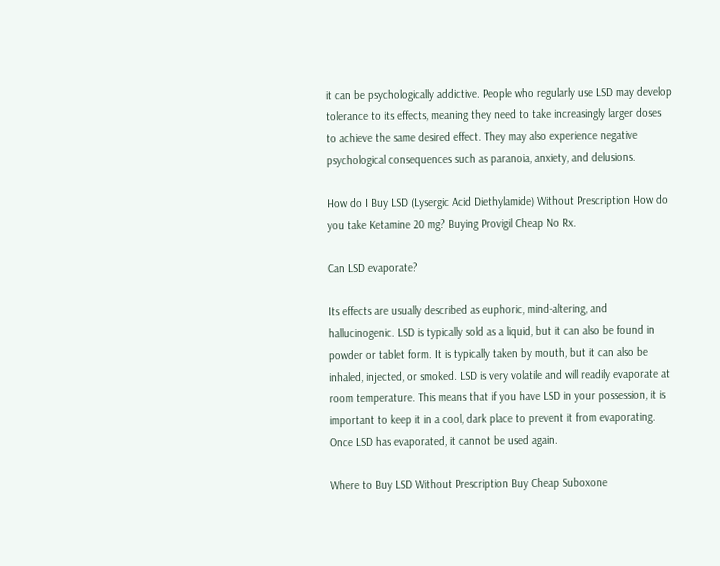it can be psychologically addictive. People who regularly use LSD may develop tolerance to its effects, meaning they need to take increasingly larger doses to achieve the same desired effect. They may also experience negative psychological consequences such as paranoia, anxiety, and delusions.

How do I Buy LSD (Lysergic Acid Diethylamide) Without Prescription How do you take Ketamine 20 mg? Buying Provigil Cheap No Rx.

Can LSD evaporate?

Its effects are usually described as euphoric, mind-altering, and hallucinogenic. LSD is typically sold as a liquid, but it can also be found in powder or tablet form. It is typically taken by mouth, but it can also be inhaled, injected, or smoked. LSD is very volatile and will readily evaporate at room temperature. This means that if you have LSD in your possession, it is important to keep it in a cool, dark place to prevent it from evaporating. Once LSD has evaporated, it cannot be used again.

Where to Buy LSD Without Prescription Buy Cheap Suboxone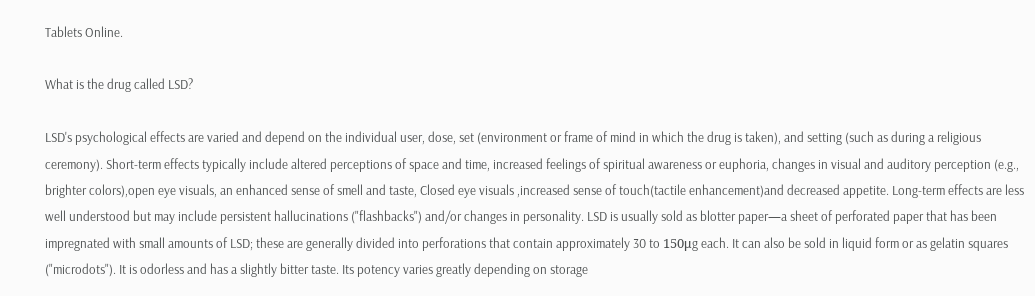Tablets Online.

What is the drug called LSD?

LSD's psychological effects are varied and depend on the individual user, dose, set (environment or frame of mind in which the drug is taken), and setting (such as during a religious ceremony). Short-term effects typically include altered perceptions of space and time, increased feelings of spiritual awareness or euphoria, changes in visual and auditory perception (e.g., brighter colors),open eye visuals, an enhanced sense of smell and taste, Closed eye visuals ,increased sense of touch(tactile enhancement)and decreased appetite. Long-term effects are less well understood but may include persistent hallucinations ("flashbacks") and/or changes in personality. LSD is usually sold as blotter paper—a sheet of perforated paper that has been impregnated with small amounts of LSD; these are generally divided into perforations that contain approximately 30 to 150μg each. It can also be sold in liquid form or as gelatin squares ("microdots"). It is odorless and has a slightly bitter taste. Its potency varies greatly depending on storage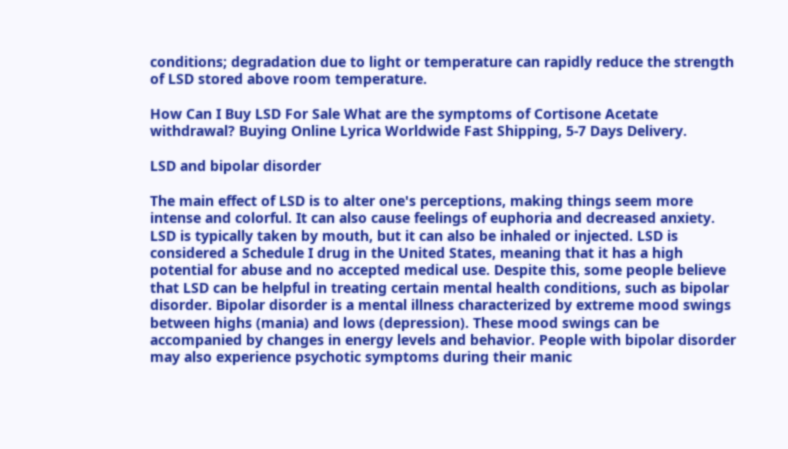conditions; degradation due to light or temperature can rapidly reduce the strength of LSD stored above room temperature.

How Can I Buy LSD For Sale What are the symptoms of Cortisone Acetate withdrawal? Buying Online Lyrica Worldwide Fast Shipping, 5-7 Days Delivery.

LSD and bipolar disorder

The main effect of LSD is to alter one's perceptions, making things seem more intense and colorful. It can also cause feelings of euphoria and decreased anxiety. LSD is typically taken by mouth, but it can also be inhaled or injected. LSD is considered a Schedule I drug in the United States, meaning that it has a high potential for abuse and no accepted medical use. Despite this, some people believe that LSD can be helpful in treating certain mental health conditions, such as bipolar disorder. Bipolar disorder is a mental illness characterized by extreme mood swings between highs (mania) and lows (depression). These mood swings can be accompanied by changes in energy levels and behavior. People with bipolar disorder may also experience psychotic symptoms during their manic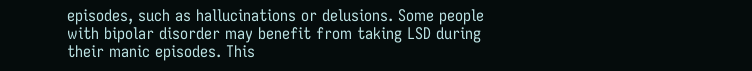episodes, such as hallucinations or delusions. Some people with bipolar disorder may benefit from taking LSD during their manic episodes. This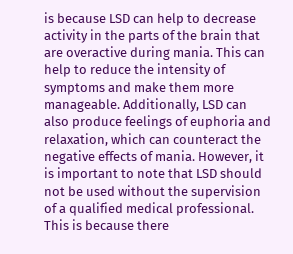is because LSD can help to decrease activity in the parts of the brain that are overactive during mania. This can help to reduce the intensity of symptoms and make them more manageable. Additionally, LSD can also produce feelings of euphoria and relaxation, which can counteract the negative effects of mania. However, it is important to note that LSD should not be used without the supervision of a qualified medical professional. This is because there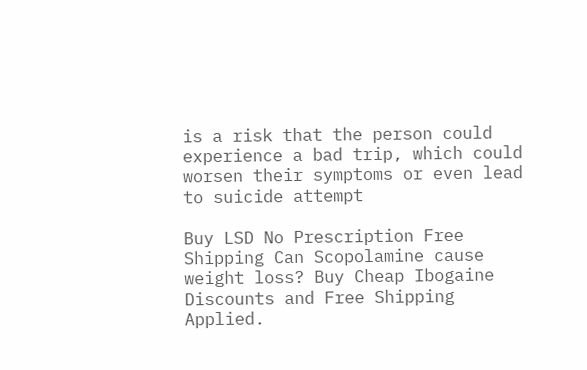is a risk that the person could experience a bad trip, which could worsen their symptoms or even lead to suicide attempt

Buy LSD No Prescription Free Shipping Can Scopolamine cause weight loss? Buy Cheap Ibogaine Discounts and Free Shipping Applied.